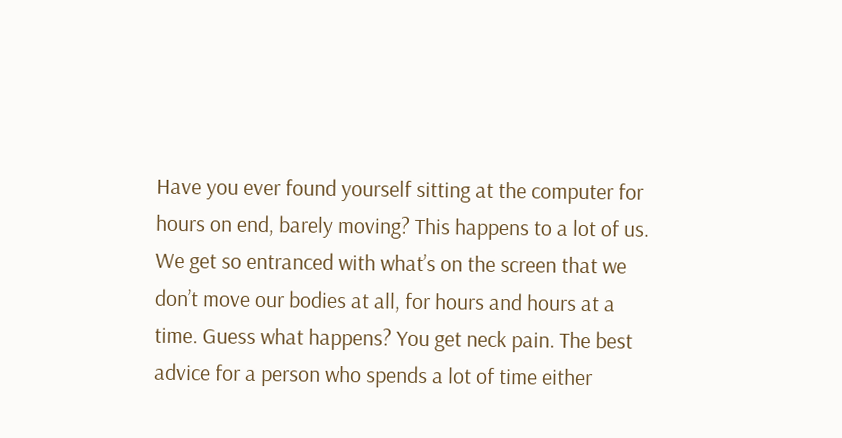Have you ever found yourself sitting at the computer for hours on end, barely moving? This happens to a lot of us. We get so entranced with what’s on the screen that we don’t move our bodies at all, for hours and hours at a time. Guess what happens? You get neck pain. The best advice for a person who spends a lot of time either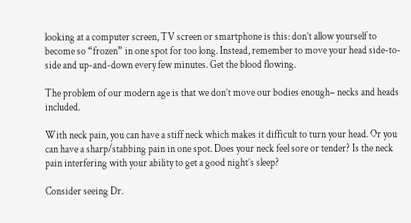looking at a computer screen, TV screen or smartphone is this: don’t allow yourself to become so “frozen” in one spot for too long. Instead, remember to move your head side-to-side and up-and-down every few minutes. Get the blood flowing.

The problem of our modern age is that we don’t move our bodies enough– necks and heads included.

With neck pain, you can have a stiff neck which makes it difficult to turn your head. Or you can have a sharp/stabbing pain in one spot. Does your neck feel sore or tender? Is the neck pain interfering with your ability to get a good night’s sleep?

Consider seeing Dr.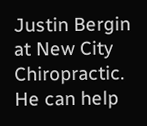Justin Bergin at New City Chiropractic. He can help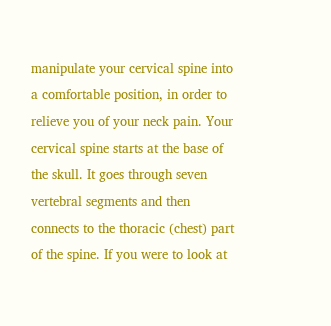manipulate your cervical spine into a comfortable position, in order to relieve you of your neck pain. Your cervical spine starts at the base of the skull. It goes through seven vertebral segments and then connects to the thoracic (chest) part of the spine. If you were to look at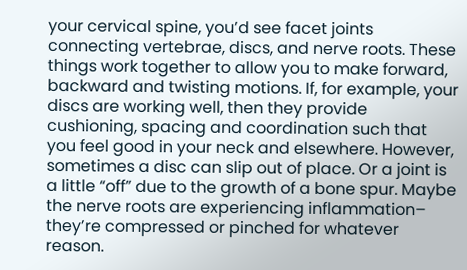your cervical spine, you’d see facet joints connecting vertebrae, discs, and nerve roots. These things work together to allow you to make forward, backward and twisting motions. If, for example, your discs are working well, then they provide cushioning, spacing and coordination such that you feel good in your neck and elsewhere. However, sometimes a disc can slip out of place. Or a joint is a little “off” due to the growth of a bone spur. Maybe the nerve roots are experiencing inflammation– they’re compressed or pinched for whatever reason.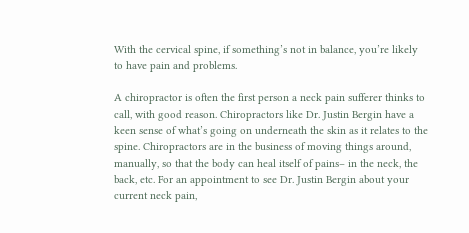With the cervical spine, if something’s not in balance, you’re likely to have pain and problems.

A chiropractor is often the first person a neck pain sufferer thinks to call, with good reason. Chiropractors like Dr. Justin Bergin have a keen sense of what’s going on underneath the skin as it relates to the spine. Chiropractors are in the business of moving things around, manually, so that the body can heal itself of pains– in the neck, the back, etc. For an appointment to see Dr. Justin Bergin about your current neck pain,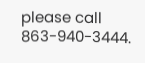please call 863-940-3444.